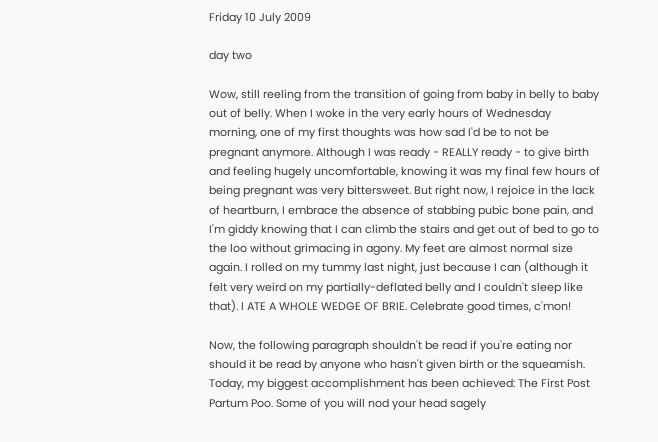Friday 10 July 2009

day two

Wow, still reeling from the transition of going from baby in belly to baby out of belly. When I woke in the very early hours of Wednesday morning, one of my first thoughts was how sad I'd be to not be pregnant anymore. Although I was ready - REALLY ready - to give birth and feeling hugely uncomfortable, knowing it was my final few hours of being pregnant was very bittersweet. But right now, I rejoice in the lack of heartburn, I embrace the absence of stabbing pubic bone pain, and I'm giddy knowing that I can climb the stairs and get out of bed to go to the loo without grimacing in agony. My feet are almost normal size again. I rolled on my tummy last night, just because I can (although it felt very weird on my partially-deflated belly and I couldn't sleep like that). I ATE A WHOLE WEDGE OF BRIE. Celebrate good times, c'mon!

Now, the following paragraph shouldn't be read if you're eating nor should it be read by anyone who hasn't given birth or the squeamish. Today, my biggest accomplishment has been achieved: The First Post Partum Poo. Some of you will nod your head sagely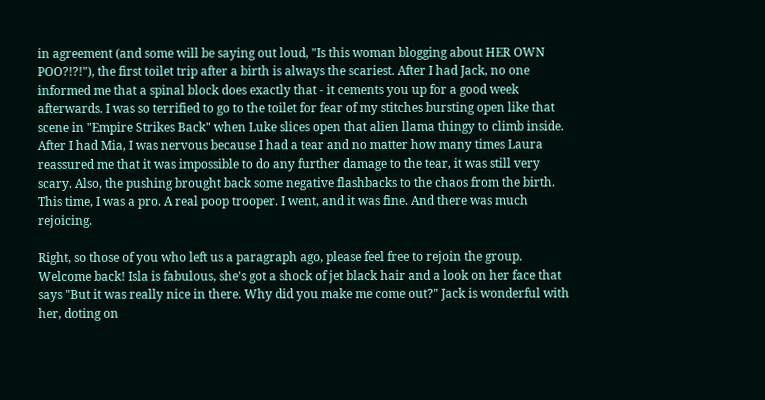in agreement (and some will be saying out loud, "Is this woman blogging about HER OWN POO?!?!"), the first toilet trip after a birth is always the scariest. After I had Jack, no one informed me that a spinal block does exactly that - it cements you up for a good week afterwards. I was so terrified to go to the toilet for fear of my stitches bursting open like that scene in "Empire Strikes Back" when Luke slices open that alien llama thingy to climb inside. After I had Mia, I was nervous because I had a tear and no matter how many times Laura reassured me that it was impossible to do any further damage to the tear, it was still very scary. Also, the pushing brought back some negative flashbacks to the chaos from the birth. This time, I was a pro. A real poop trooper. I went, and it was fine. And there was much rejoicing.

Right, so those of you who left us a paragraph ago, please feel free to rejoin the group. Welcome back! Isla is fabulous, she's got a shock of jet black hair and a look on her face that says "But it was really nice in there. Why did you make me come out?" Jack is wonderful with her, doting on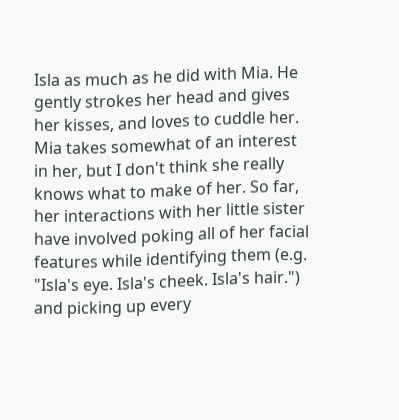Isla as much as he did with Mia. He gently strokes her head and gives her kisses, and loves to cuddle her. Mia takes somewhat of an interest in her, but I don't think she really knows what to make of her. So far, her interactions with her little sister have involved poking all of her facial features while identifying them (e.g. "Isla's eye. Isla's cheek. Isla's hair.") and picking up every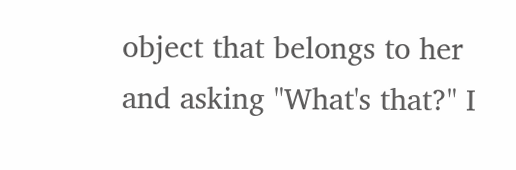object that belongs to her and asking "What's that?" I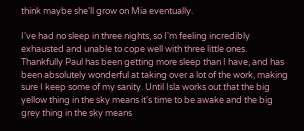think maybe she'll grow on Mia eventually.

I've had no sleep in three nights, so I'm feeling incredibly exhausted and unable to cope well with three little ones. Thankfully Paul has been getting more sleep than I have, and has been absolutely wonderful at taking over a lot of the work, making sure I keep some of my sanity. Until Isla works out that the big yellow thing in the sky means it's time to be awake and the big grey thing in the sky means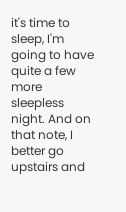it's time to sleep, I'm going to have quite a few more sleepless night. And on that note, I better go upstairs and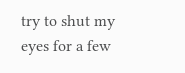try to shut my eyes for a few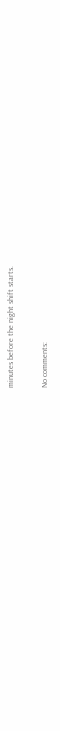minutes before the night shift starts.

No comments: